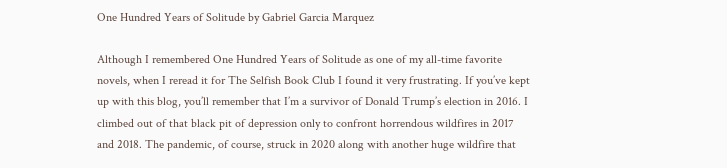One Hundred Years of Solitude by Gabriel Garcia Marquez

Although I remembered One Hundred Years of Solitude as one of my all-time favorite novels, when I reread it for The Selfish Book Club I found it very frustrating. If you’ve kept up with this blog, you’ll remember that I’m a survivor of Donald Trump’s election in 2016. I climbed out of that black pit of depression only to confront horrendous wildfires in 2017 and 2018. The pandemic, of course, struck in 2020 along with another huge wildfire that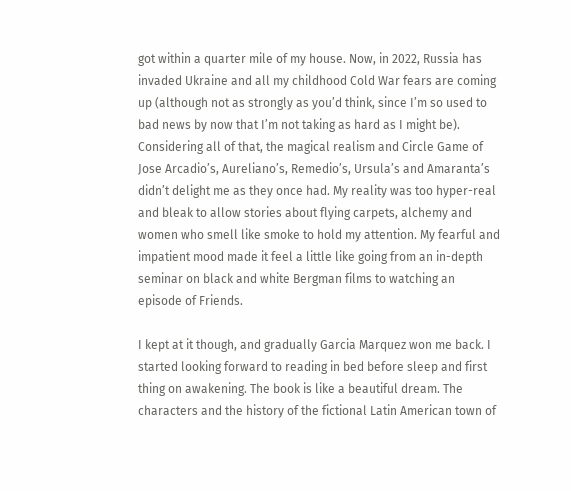got within a quarter mile of my house. Now, in 2022, Russia has invaded Ukraine and all my childhood Cold War fears are coming up (although not as strongly as you’d think, since I’m so used to bad news by now that I’m not taking as hard as I might be). Considering all of that, the magical realism and Circle Game of Jose Arcadio’s, Aureliano’s, Remedio’s, Ursula’s and Amaranta’s didn’t delight me as they once had. My reality was too hyper-real and bleak to allow stories about flying carpets, alchemy and women who smell like smoke to hold my attention. My fearful and impatient mood made it feel a little like going from an in-depth seminar on black and white Bergman films to watching an episode of Friends.

I kept at it though, and gradually Garcia Marquez won me back. I started looking forward to reading in bed before sleep and first thing on awakening. The book is like a beautiful dream. The characters and the history of the fictional Latin American town of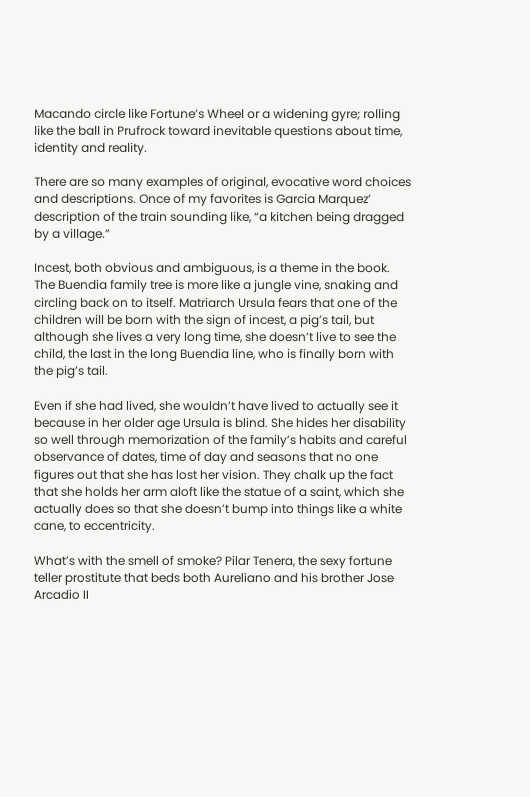Macando circle like Fortune’s Wheel or a widening gyre; rolling like the ball in Prufrock toward inevitable questions about time, identity and reality.

There are so many examples of original, evocative word choices and descriptions. Once of my favorites is Garcia Marquez’ description of the train sounding like, “a kitchen being dragged by a village.”

Incest, both obvious and ambiguous, is a theme in the book. The Buendia family tree is more like a jungle vine, snaking and circling back on to itself. Matriarch Ursula fears that one of the children will be born with the sign of incest, a pig’s tail, but although she lives a very long time, she doesn’t live to see the child, the last in the long Buendia line, who is finally born with the pig’s tail.

Even if she had lived, she wouldn’t have lived to actually see it because in her older age Ursula is blind. She hides her disability so well through memorization of the family’s habits and careful observance of dates, time of day and seasons that no one figures out that she has lost her vision. They chalk up the fact that she holds her arm aloft like the statue of a saint, which she actually does so that she doesn’t bump into things like a white cane, to eccentricity.

What’s with the smell of smoke? Pilar Tenera, the sexy fortune teller prostitute that beds both Aureliano and his brother Jose Arcadio II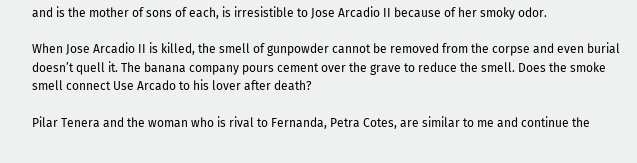and is the mother of sons of each, is irresistible to Jose Arcadio II because of her smoky odor.

When Jose Arcadio II is killed, the smell of gunpowder cannot be removed from the corpse and even burial doesn’t quell it. The banana company pours cement over the grave to reduce the smell. Does the smoke smell connect Use Arcado to his lover after death?

Pilar Tenera and the woman who is rival to Fernanda, Petra Cotes, are similar to me and continue the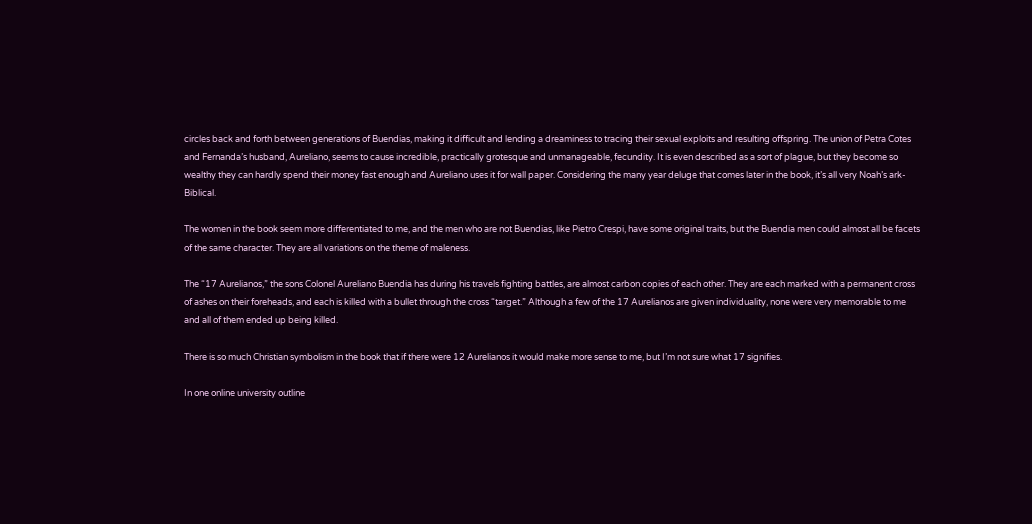circles back and forth between generations of Buendias, making it difficult and lending a dreaminess to tracing their sexual exploits and resulting offspring. The union of Petra Cotes and Fernanda’s husband, Aureliano, seems to cause incredible, practically grotesque and unmanageable, fecundity. It is even described as a sort of plague, but they become so wealthy they can hardly spend their money fast enough and Aureliano uses it for wall paper. Considering the many year deluge that comes later in the book, it’s all very Noah’s ark-Biblical.

The women in the book seem more differentiated to me, and the men who are not Buendias, like Pietro Crespi, have some original traits, but the Buendia men could almost all be facets of the same character. They are all variations on the theme of maleness.

The “17 Aurelianos,” the sons Colonel Aureliano Buendia has during his travels fighting battles, are almost carbon copies of each other. They are each marked with a permanent cross of ashes on their foreheads, and each is killed with a bullet through the cross “target.” Although a few of the 17 Aurelianos are given individuality, none were very memorable to me and all of them ended up being killed.

There is so much Christian symbolism in the book that if there were 12 Aurelianos it would make more sense to me, but I’m not sure what 17 signifies.

In one online university outline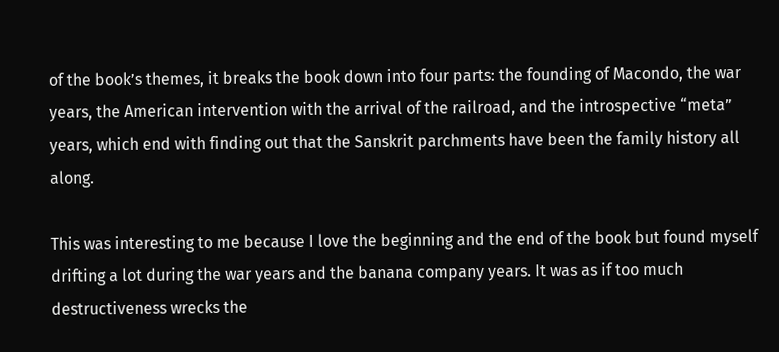of the book’s themes, it breaks the book down into four parts: the founding of Macondo, the war years, the American intervention with the arrival of the railroad, and the introspective “meta” years, which end with finding out that the Sanskrit parchments have been the family history all along.

This was interesting to me because I love the beginning and the end of the book but found myself drifting a lot during the war years and the banana company years. It was as if too much destructiveness wrecks the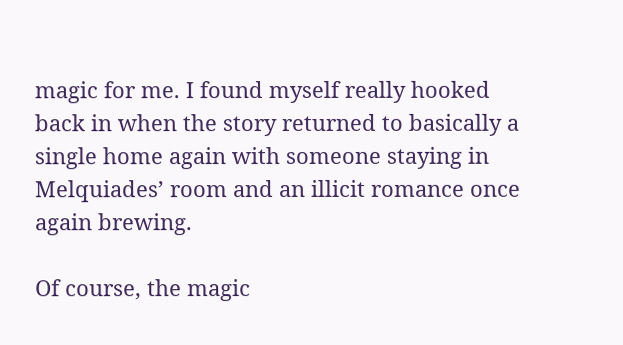magic for me. I found myself really hooked back in when the story returned to basically a single home again with someone staying in Melquiades’ room and an illicit romance once again brewing.

Of course, the magic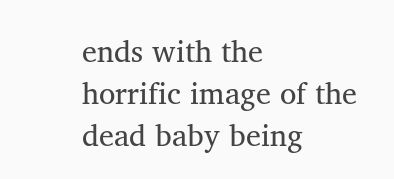ends with the horrific image of the dead baby being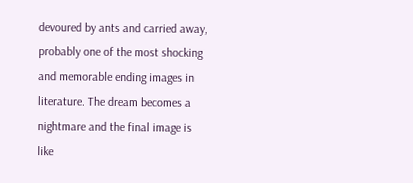devoured by ants and carried away, probably one of the most shocking and memorable ending images in literature. The dream becomes a nightmare and the final image is like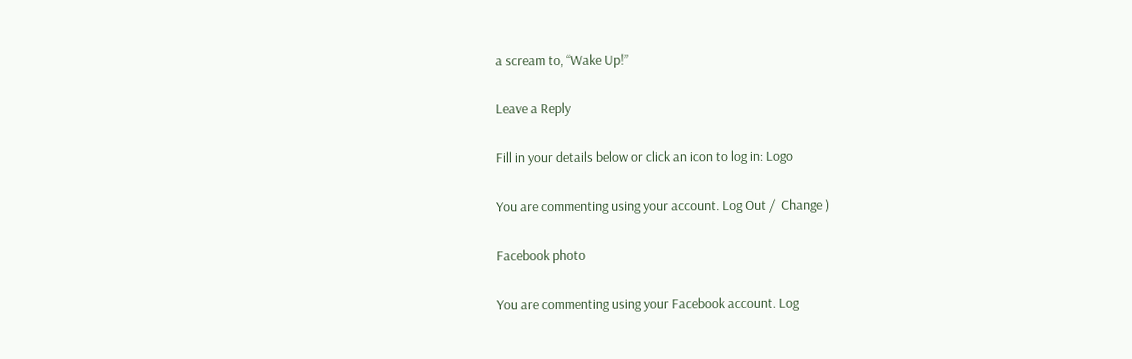a scream to, “Wake Up!”

Leave a Reply

Fill in your details below or click an icon to log in: Logo

You are commenting using your account. Log Out /  Change )

Facebook photo

You are commenting using your Facebook account. Log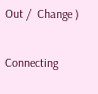Out /  Change )

Connecting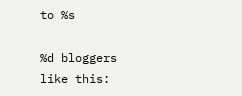to %s

%d bloggers like this: